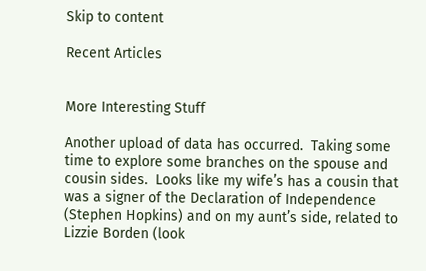Skip to content

Recent Articles


More Interesting Stuff

Another upload of data has occurred.  Taking some time to explore some branches on the spouse and cousin sides.  Looks like my wife’s has a cousin that was a signer of the Declaration of Independence (Stephen Hopkins) and on my aunt’s side, related to Lizzie Borden (look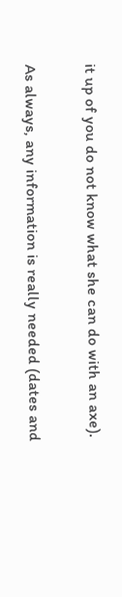it up of you do not know what she can do with an axe).

As always, any information is really needed (dates and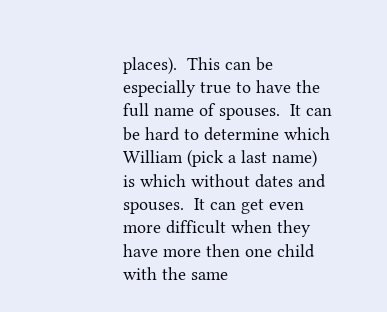places).  This can be especially true to have the full name of spouses.  It can be hard to determine which William (pick a last name) is which without dates and spouses.  It can get even more difficult when they have more then one child with the same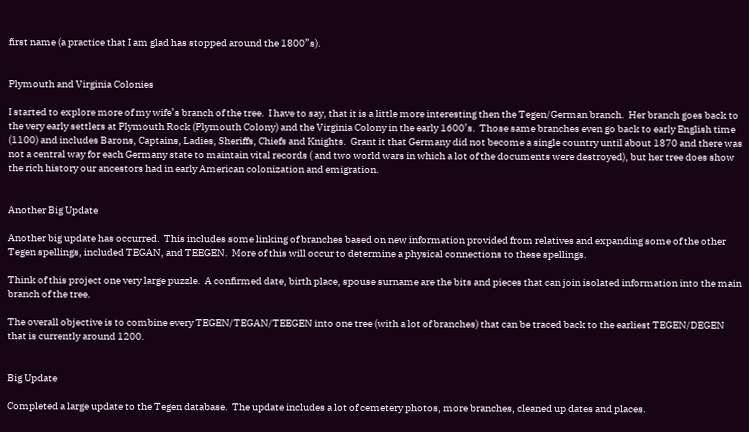first name (a practice that I am glad has stopped around the 1800”s).


Plymouth and Virginia Colonies

I started to explore more of my wife’s branch of the tree.  I have to say, that it is a little more interesting then the Tegen/German branch.  Her branch goes back to the very early settlers at Plymouth Rock (Plymouth Colony) and the Virginia Colony in the early 1600’s.  Those same branches even go back to early English time (1100) and includes Barons, Captains, Ladies, Sheriffs, Chiefs and Knights.  Grant it that Germany did not become a single country until about 1870 and there was not a central way for each Germany state to maintain vital records ( and two world wars in which a lot of the documents were destroyed), but her tree does show the rich history our ancestors had in early American colonization and emigration.


Another Big Update

Another big update has occurred.  This includes some linking of branches based on new information provided from relatives and expanding some of the other Tegen spellings, included TEGAN, and TEEGEN.  More of this will occur to determine a physical connections to these spellings.

Think of this project one very large puzzle.  A confirmed date, birth place, spouse surname are the bits and pieces that can join isolated information into the main branch of the tree.

The overall objective is to combine every TEGEN/TEGAN/TEEGEN into one tree (with a lot of branches) that can be traced back to the earliest TEGEN/DEGEN that is currently around 1200.


Big Update

Completed a large update to the Tegen database.  The update includes a lot of cemetery photos, more branches, cleaned up dates and places.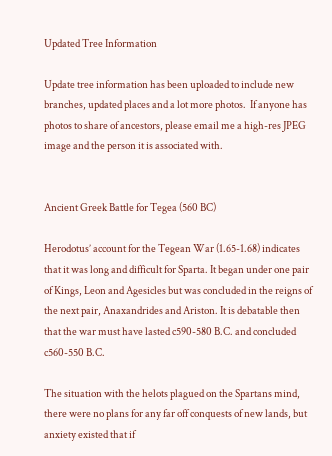Updated Tree Information

Update tree information has been uploaded to include new branches, updated places and a lot more photos.  If anyone has photos to share of ancestors, please email me a high-res JPEG image and the person it is associated with.


Ancient Greek Battle for Tegea (560 BC)

Herodotus’ account for the Tegean War (1.65-1.68) indicates that it was long and difficult for Sparta. It began under one pair of Kings, Leon and Agesicles but was concluded in the reigns of the next pair, Anaxandrides and Ariston. It is debatable then that the war must have lasted c590-580 B.C. and concluded c560-550 B.C.

The situation with the helots plagued on the Spartans mind, there were no plans for any far off conquests of new lands, but anxiety existed that if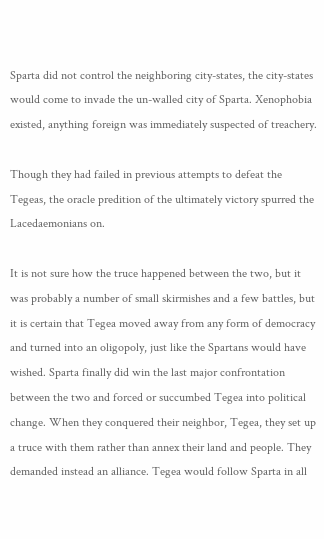Sparta did not control the neighboring city-states, the city-states would come to invade the un-walled city of Sparta. Xenophobia existed, anything foreign was immediately suspected of treachery.

Though they had failed in previous attempts to defeat the Tegeas, the oracle predition of the ultimately victory spurred the Lacedaemonians on.

It is not sure how the truce happened between the two, but it was probably a number of small skirmishes and a few battles, but it is certain that Tegea moved away from any form of democracy and turned into an oligopoly, just like the Spartans would have wished. Sparta finally did win the last major confrontation between the two and forced or succumbed Tegea into political change. When they conquered their neighbor, Tegea, they set up a truce with them rather than annex their land and people. They demanded instead an alliance. Tegea would follow Sparta in all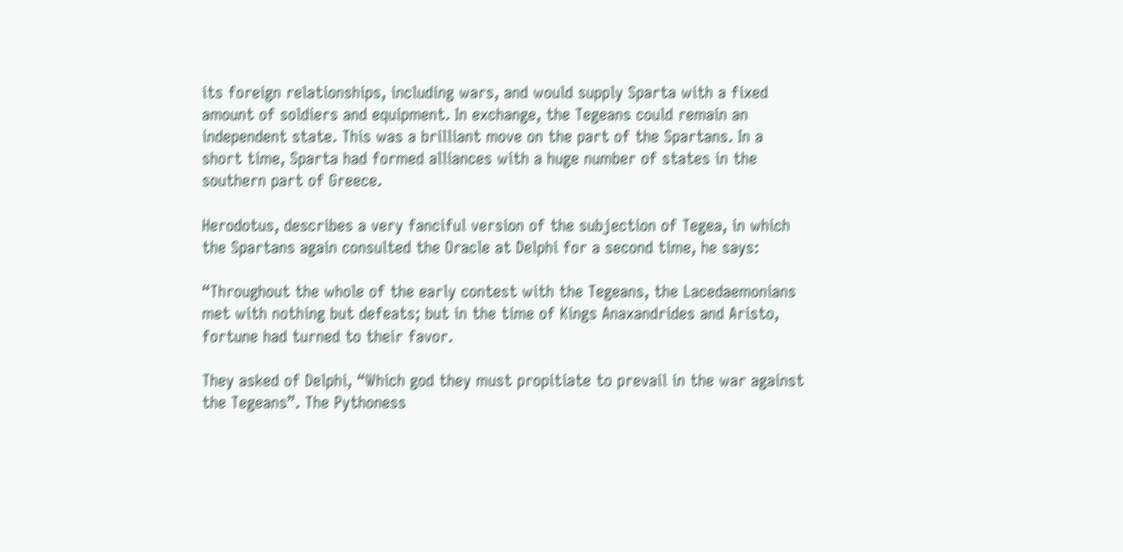its foreign relationships, including wars, and would supply Sparta with a fixed amount of soldiers and equipment. In exchange, the Tegeans could remain an independent state. This was a brilliant move on the part of the Spartans. In a short time, Sparta had formed alliances with a huge number of states in the southern part of Greece.

Herodotus, describes a very fanciful version of the subjection of Tegea, in which the Spartans again consulted the Oracle at Delphi for a second time, he says:

“Throughout the whole of the early contest with the Tegeans, the Lacedaemonians met with nothing but defeats; but in the time of Kings Anaxandrides and Aristo, fortune had turned to their favor.

They asked of Delphi, “Which god they must propitiate to prevail in the war against the Tegeans”. The Pythoness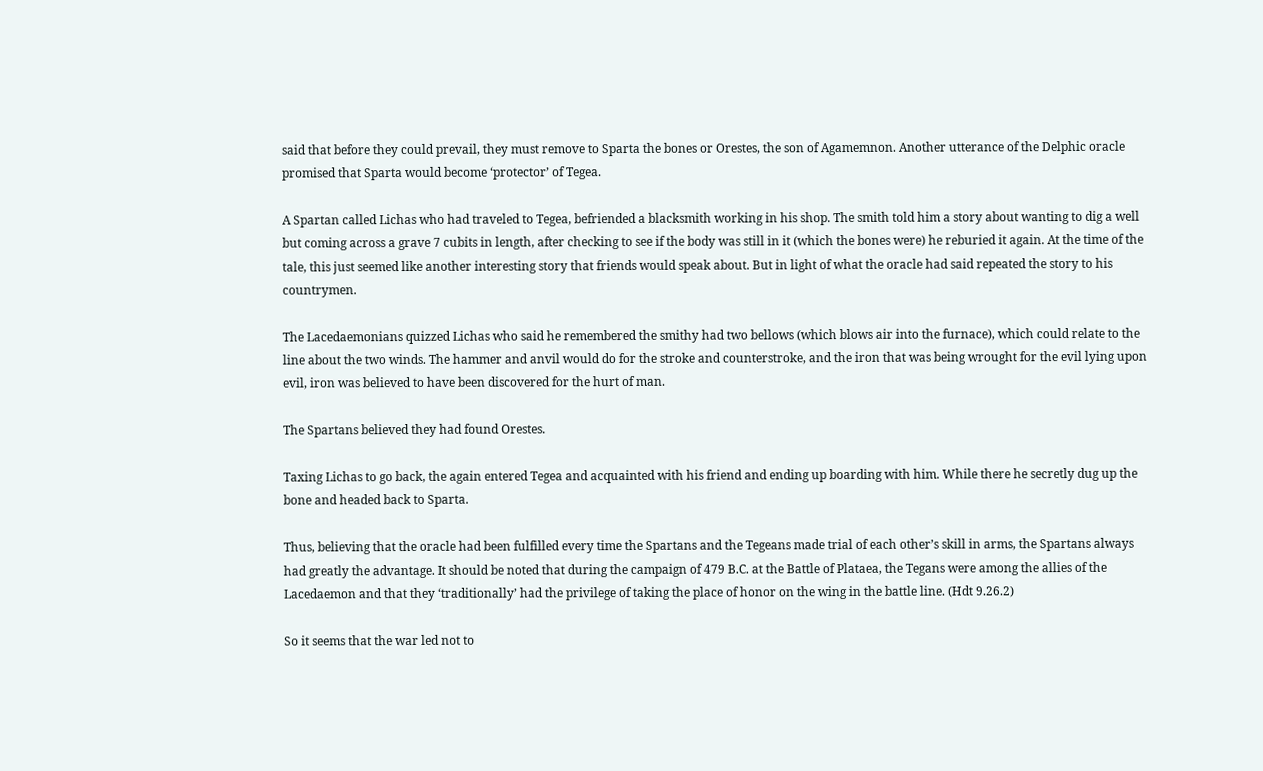said that before they could prevail, they must remove to Sparta the bones or Orestes, the son of Agamemnon. Another utterance of the Delphic oracle promised that Sparta would become ‘protector’ of Tegea.

A Spartan called Lichas who had traveled to Tegea, befriended a blacksmith working in his shop. The smith told him a story about wanting to dig a well but coming across a grave 7 cubits in length, after checking to see if the body was still in it (which the bones were) he reburied it again. At the time of the tale, this just seemed like another interesting story that friends would speak about. But in light of what the oracle had said repeated the story to his countrymen.

The Lacedaemonians quizzed Lichas who said he remembered the smithy had two bellows (which blows air into the furnace), which could relate to the line about the two winds. The hammer and anvil would do for the stroke and counterstroke, and the iron that was being wrought for the evil lying upon evil, iron was believed to have been discovered for the hurt of man.

The Spartans believed they had found Orestes.

Taxing Lichas to go back, the again entered Tegea and acquainted with his friend and ending up boarding with him. While there he secretly dug up the bone and headed back to Sparta.

Thus, believing that the oracle had been fulfilled every time the Spartans and the Tegeans made trial of each other’s skill in arms, the Spartans always had greatly the advantage. It should be noted that during the campaign of 479 B.C. at the Battle of Plataea, the Tegans were among the allies of the Lacedaemon and that they ‘traditionally’ had the privilege of taking the place of honor on the wing in the battle line. (Hdt 9.26.2)

So it seems that the war led not to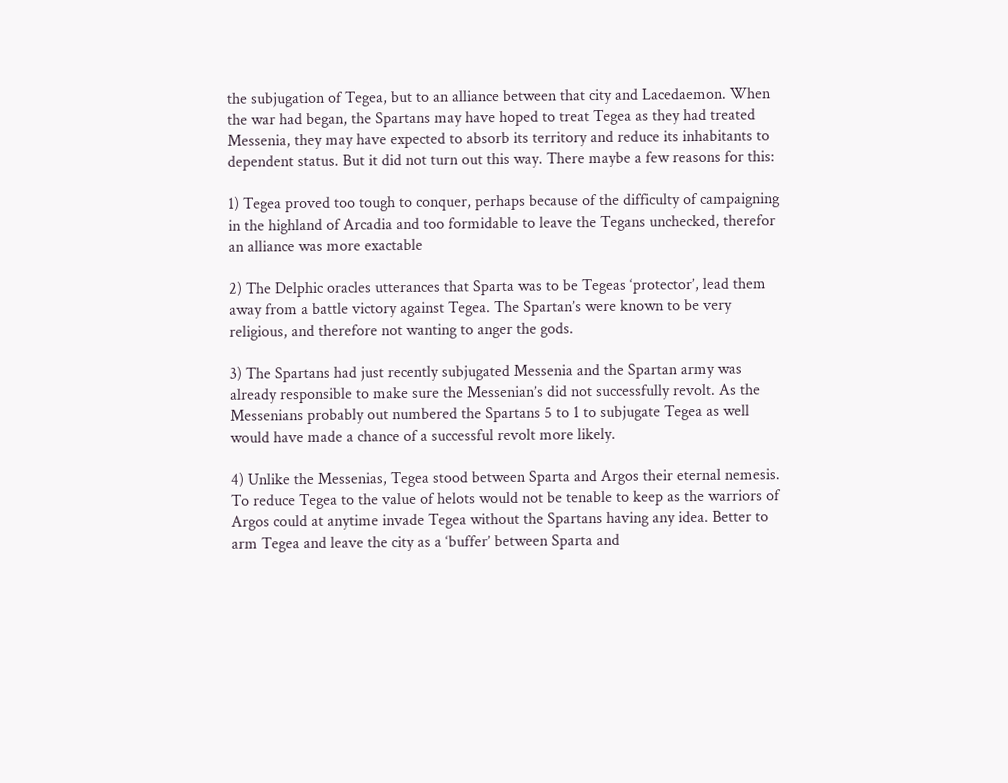the subjugation of Tegea, but to an alliance between that city and Lacedaemon. When the war had began, the Spartans may have hoped to treat Tegea as they had treated Messenia, they may have expected to absorb its territory and reduce its inhabitants to dependent status. But it did not turn out this way. There maybe a few reasons for this:

1) Tegea proved too tough to conquer, perhaps because of the difficulty of campaigning in the highland of Arcadia and too formidable to leave the Tegans unchecked, therefor an alliance was more exactable

2) The Delphic oracles utterances that Sparta was to be Tegeas ‘protector’, lead them away from a battle victory against Tegea. The Spartan’s were known to be very religious, and therefore not wanting to anger the gods.

3) The Spartans had just recently subjugated Messenia and the Spartan army was already responsible to make sure the Messenian’s did not successfully revolt. As the Messenians probably out numbered the Spartans 5 to 1 to subjugate Tegea as well would have made a chance of a successful revolt more likely.

4) Unlike the Messenias, Tegea stood between Sparta and Argos their eternal nemesis. To reduce Tegea to the value of helots would not be tenable to keep as the warriors of Argos could at anytime invade Tegea without the Spartans having any idea. Better to arm Tegea and leave the city as a ‘buffer’ between Sparta and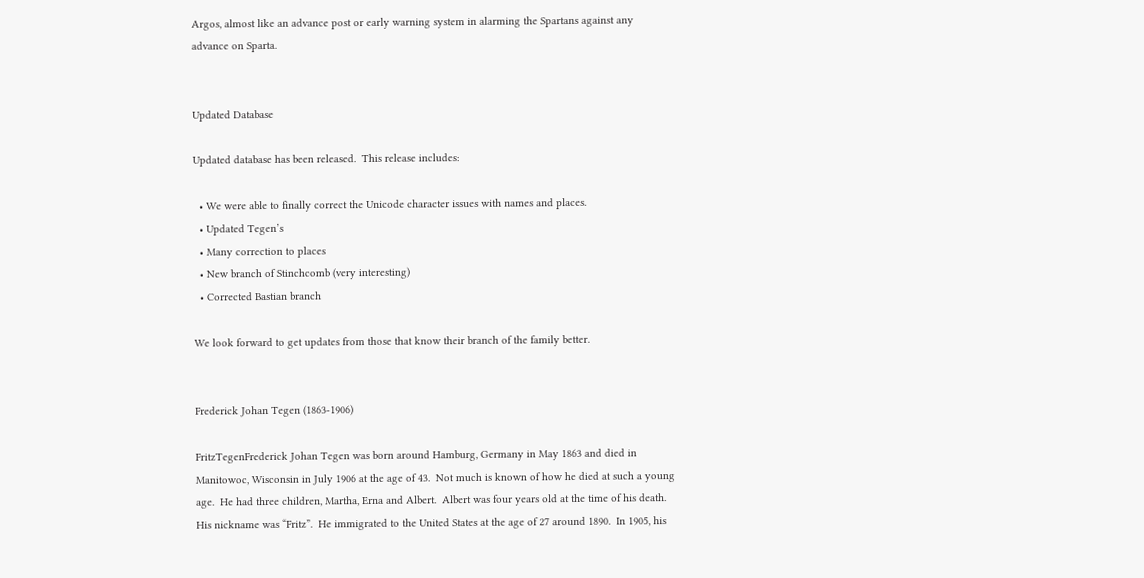Argos, almost like an advance post or early warning system in alarming the Spartans against any advance on Sparta.


Updated Database

Updated database has been released.  This release includes:

  • We were able to finally correct the Unicode character issues with names and places.
  • Updated Tegen’s
  • Many correction to places
  • New branch of Stinchcomb (very interesting)
  • Corrected Bastian branch

We look forward to get updates from those that know their branch of the family better.


Frederick Johan Tegen (1863-1906)

FritzTegenFrederick Johan Tegen was born around Hamburg, Germany in May 1863 and died in Manitowoc, Wisconsin in July 1906 at the age of 43.  Not much is known of how he died at such a young age.  He had three children, Martha, Erna and Albert.  Albert was four years old at the time of his death.  His nickname was “Fritz”.  He immigrated to the United States at the age of 27 around 1890.  In 1905, his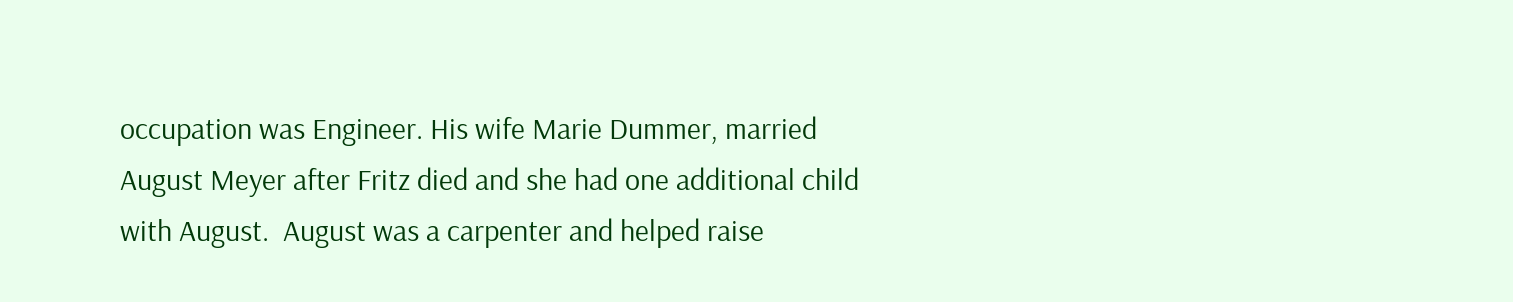occupation was Engineer. His wife Marie Dummer, married August Meyer after Fritz died and she had one additional child with August.  August was a carpenter and helped raise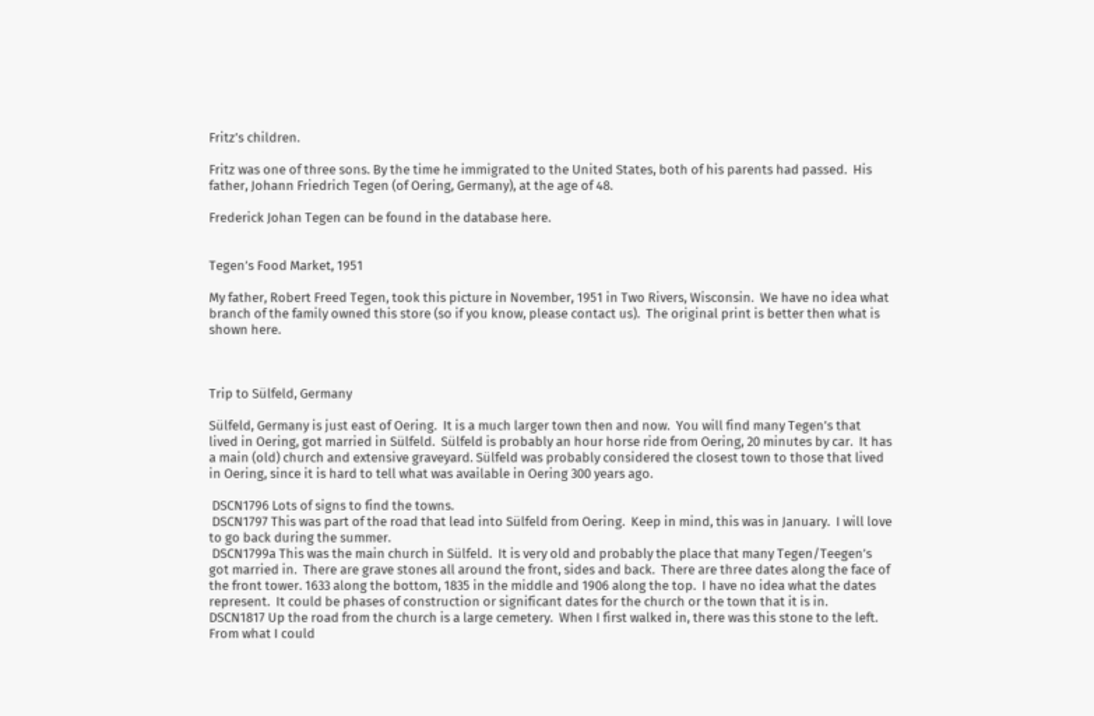Fritz’s children.

Fritz was one of three sons. By the time he immigrated to the United States, both of his parents had passed.  His father, Johann Friedrich Tegen (of Oering, Germany), at the age of 48.

Frederick Johan Tegen can be found in the database here.


Tegen’s Food Market, 1951

My father, Robert Freed Tegen, took this picture in November, 1951 in Two Rivers, Wisconsin.  We have no idea what branch of the family owned this store (so if you know, please contact us).  The original print is better then what is shown here.



Trip to Sülfeld, Germany

Sülfeld, Germany is just east of Oering.  It is a much larger town then and now.  You will find many Tegen’s that lived in Oering, got married in Sülfeld.  Sülfeld is probably an hour horse ride from Oering, 20 minutes by car.  It has a main (old) church and extensive graveyard. Sülfeld was probably considered the closest town to those that lived in Oering, since it is hard to tell what was available in Oering 300 years ago.

 DSCN1796 Lots of signs to find the towns.
 DSCN1797 This was part of the road that lead into Sülfeld from Oering.  Keep in mind, this was in January.  I will love to go back during the summer.
 DSCN1799a This was the main church in Sülfeld.  It is very old and probably the place that many Tegen/Teegen’s got married in.  There are grave stones all around the front, sides and back.  There are three dates along the face of the front tower. 1633 along the bottom, 1835 in the middle and 1906 along the top.  I have no idea what the dates represent.  It could be phases of construction or significant dates for the church or the town that it is in.
DSCN1817 Up the road from the church is a large cemetery.  When I first walked in, there was this stone to the left.  From what I could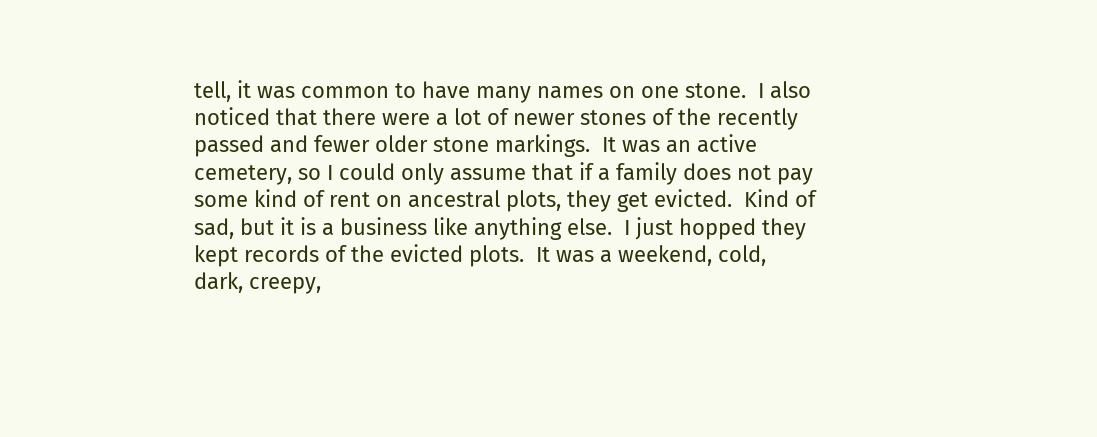tell, it was common to have many names on one stone.  I also noticed that there were a lot of newer stones of the recently passed and fewer older stone markings.  It was an active cemetery, so I could only assume that if a family does not pay some kind of rent on ancestral plots, they get evicted.  Kind of sad, but it is a business like anything else.  I just hopped they kept records of the evicted plots.  It was a weekend, cold, dark, creepy,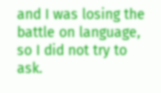and I was losing the battle on language, so I did not try to ask.